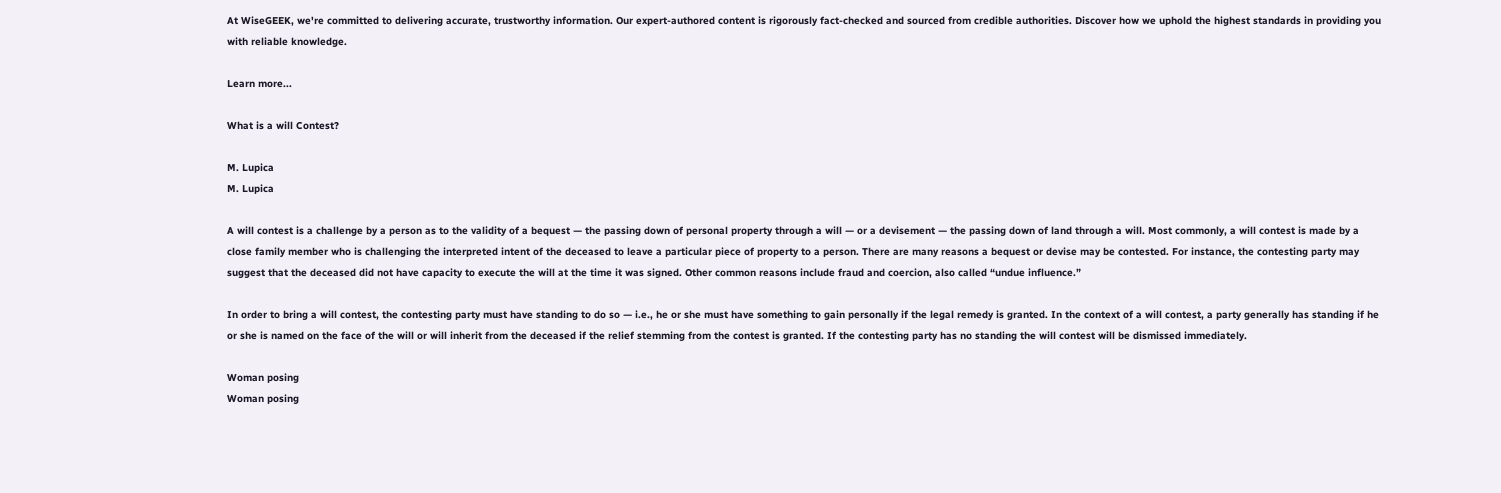At WiseGEEK, we're committed to delivering accurate, trustworthy information. Our expert-authored content is rigorously fact-checked and sourced from credible authorities. Discover how we uphold the highest standards in providing you with reliable knowledge.

Learn more...

What is a will Contest?

M. Lupica
M. Lupica

A will contest is a challenge by a person as to the validity of a bequest — the passing down of personal property through a will — or a devisement — the passing down of land through a will. Most commonly, a will contest is made by a close family member who is challenging the interpreted intent of the deceased to leave a particular piece of property to a person. There are many reasons a bequest or devise may be contested. For instance, the contesting party may suggest that the deceased did not have capacity to execute the will at the time it was signed. Other common reasons include fraud and coercion, also called “undue influence.”

In order to bring a will contest, the contesting party must have standing to do so — i.e., he or she must have something to gain personally if the legal remedy is granted. In the context of a will contest, a party generally has standing if he or she is named on the face of the will or will inherit from the deceased if the relief stemming from the contest is granted. If the contesting party has no standing the will contest will be dismissed immediately.

Woman posing
Woman posing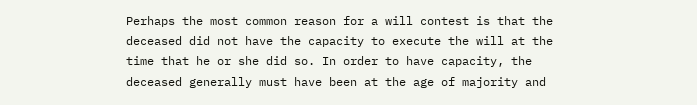Perhaps the most common reason for a will contest is that the deceased did not have the capacity to execute the will at the time that he or she did so. In order to have capacity, the deceased generally must have been at the age of majority and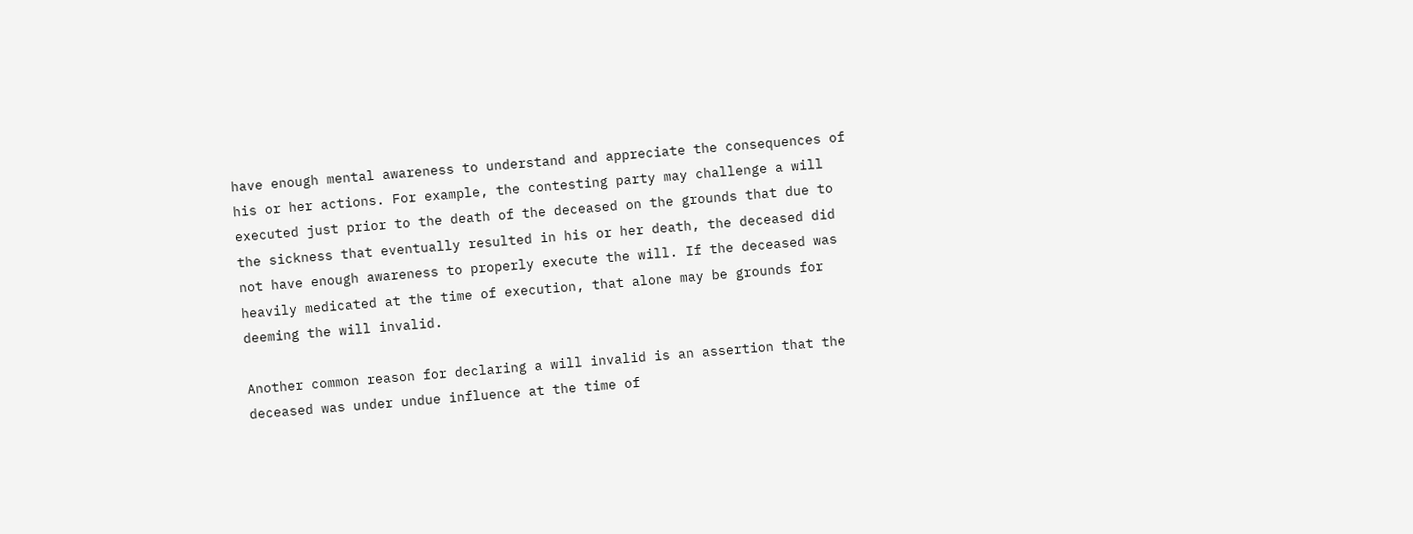have enough mental awareness to understand and appreciate the consequences of his or her actions. For example, the contesting party may challenge a will executed just prior to the death of the deceased on the grounds that due to the sickness that eventually resulted in his or her death, the deceased did not have enough awareness to properly execute the will. If the deceased was heavily medicated at the time of execution, that alone may be grounds for deeming the will invalid.

Another common reason for declaring a will invalid is an assertion that the deceased was under undue influence at the time of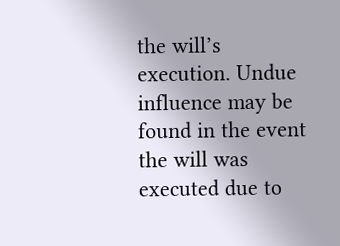the will’s execution. Undue influence may be found in the event the will was executed due to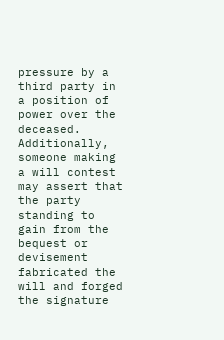pressure by a third party in a position of power over the deceased. Additionally, someone making a will contest may assert that the party standing to gain from the bequest or devisement fabricated the will and forged the signature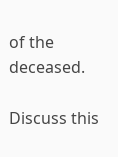of the deceased.

Discuss this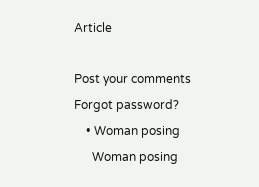Article

Post your comments
Forgot password?
    • Woman posing
      Woman posing